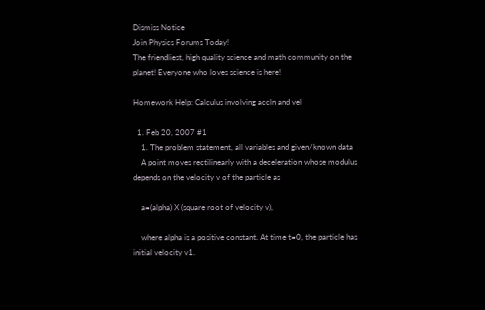Dismiss Notice
Join Physics Forums Today!
The friendliest, high quality science and math community on the planet! Everyone who loves science is here!

Homework Help: Calculus involving accln and vel

  1. Feb 20, 2007 #1
    1. The problem statement, all variables and given/known data
    A point moves rectilinearly with a deceleration whose modulus depends on the velocity v of the particle as

    a=(alpha) X (square root of velocity v),

    where alpha is a positive constant. At time t=0, the particle has initial velocity v1.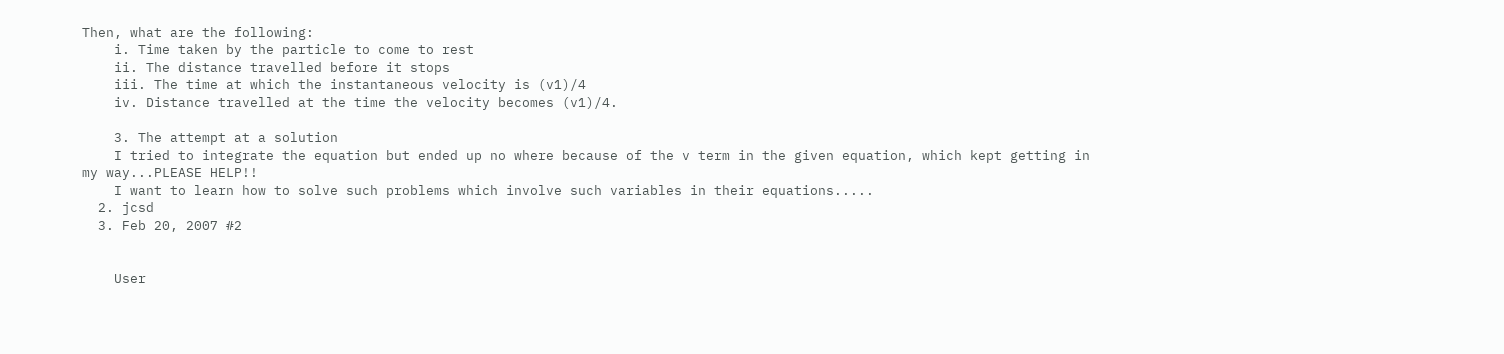Then, what are the following:
    i. Time taken by the particle to come to rest
    ii. The distance travelled before it stops
    iii. The time at which the instantaneous velocity is (v1)/4
    iv. Distance travelled at the time the velocity becomes (v1)/4.

    3. The attempt at a solution
    I tried to integrate the equation but ended up no where because of the v term in the given equation, which kept getting in my way...PLEASE HELP!!
    I want to learn how to solve such problems which involve such variables in their equations.....
  2. jcsd
  3. Feb 20, 2007 #2


    User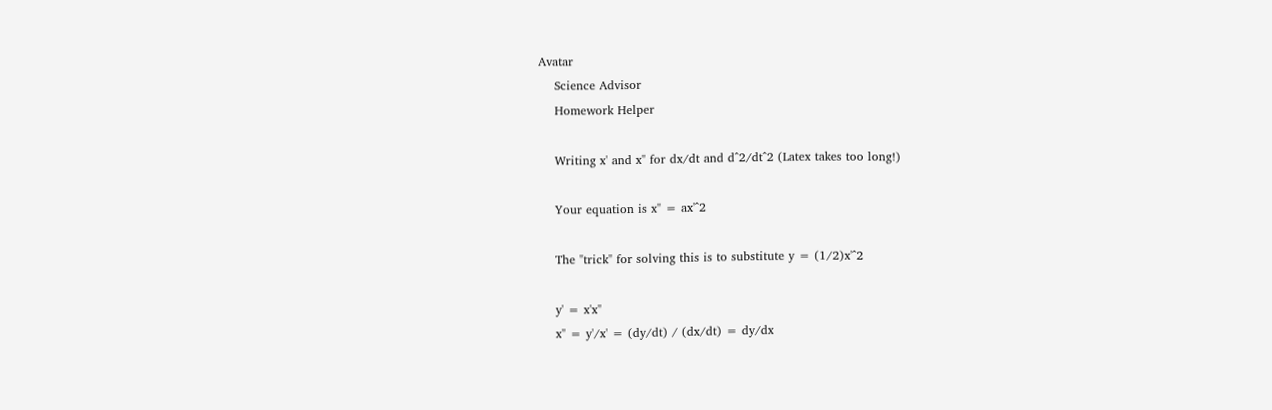Avatar
    Science Advisor
    Homework Helper

    Writing x' and x" for dx/dt and d^2/dt^2 (Latex takes too long!)

    Your equation is x" = ax'^2

    The "trick" for solving this is to substitute y = (1/2)x'^2

    y' = x'x"
    x" = y'/x' = (dy/dt) / (dx/dt) = dy/dx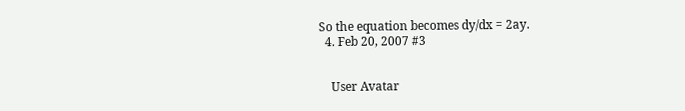So the equation becomes dy/dx = 2ay.
  4. Feb 20, 2007 #3


    User Avatar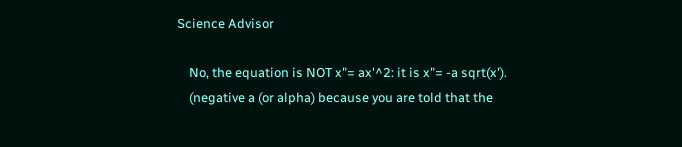Science Advisor

    No, the equation is NOT x"= ax'^2: it is x"= -a sqrt(x').
    (negative a (or alpha) because you are told that the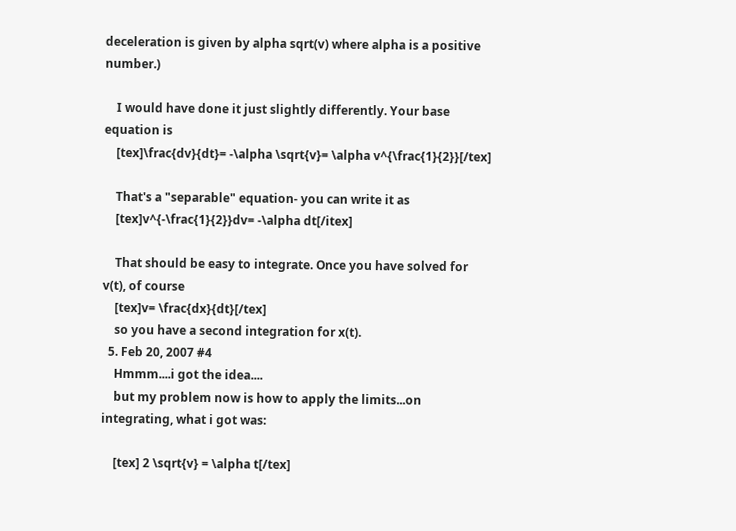deceleration is given by alpha sqrt(v) where alpha is a positive number.)

    I would have done it just slightly differently. Your base equation is
    [tex]\frac{dv}{dt}= -\alpha \sqrt{v}= \alpha v^{\frac{1}{2}}[/tex]

    That's a "separable" equation- you can write it as
    [tex]v^{-\frac{1}{2}}dv= -\alpha dt[/itex]

    That should be easy to integrate. Once you have solved for v(t), of course
    [tex]v= \frac{dx}{dt}[/tex]
    so you have a second integration for x(t).
  5. Feb 20, 2007 #4
    Hmmm....i got the idea....
    but my problem now is how to apply the limits...on integrating, what i got was:

    [tex] 2 \sqrt{v} = \alpha t[/tex]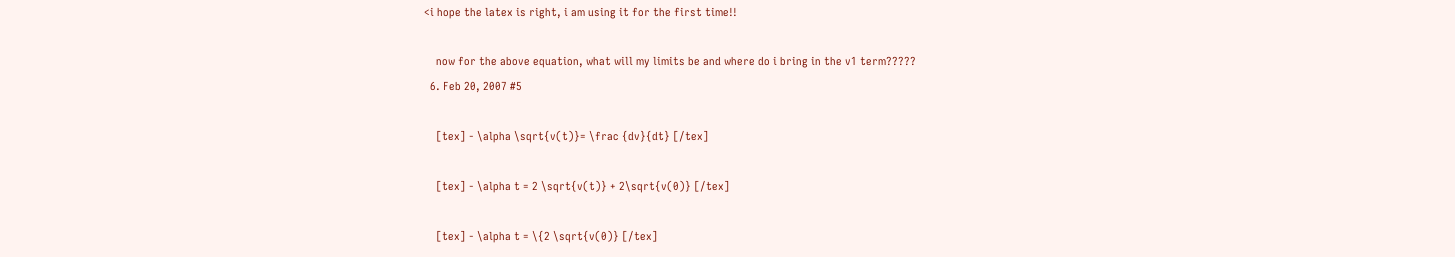<i hope the latex is right, i am using it for the first time!!

    now for the above equation, what will my limits be and where do i bring in the v1 term?????
  6. Feb 20, 2007 #5

    [tex] - \alpha \sqrt{v(t)}= \frac {dv}{dt} [/tex]

    [tex] - \alpha t = 2 \sqrt{v(t)} + 2\sqrt{v(0)} [/tex]

    [tex] - \alpha t = \{2 \sqrt{v(0)} [/tex]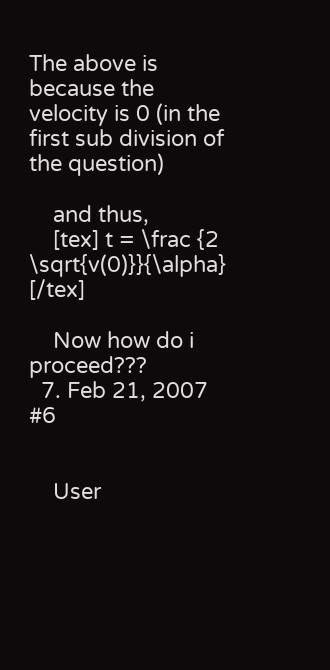The above is because the velocity is 0 (in the first sub division of the question)

    and thus,
    [tex] t = \frac {2 \sqrt{v(0)}}{\alpha} [/tex]

    Now how do i proceed???
  7. Feb 21, 2007 #6


    User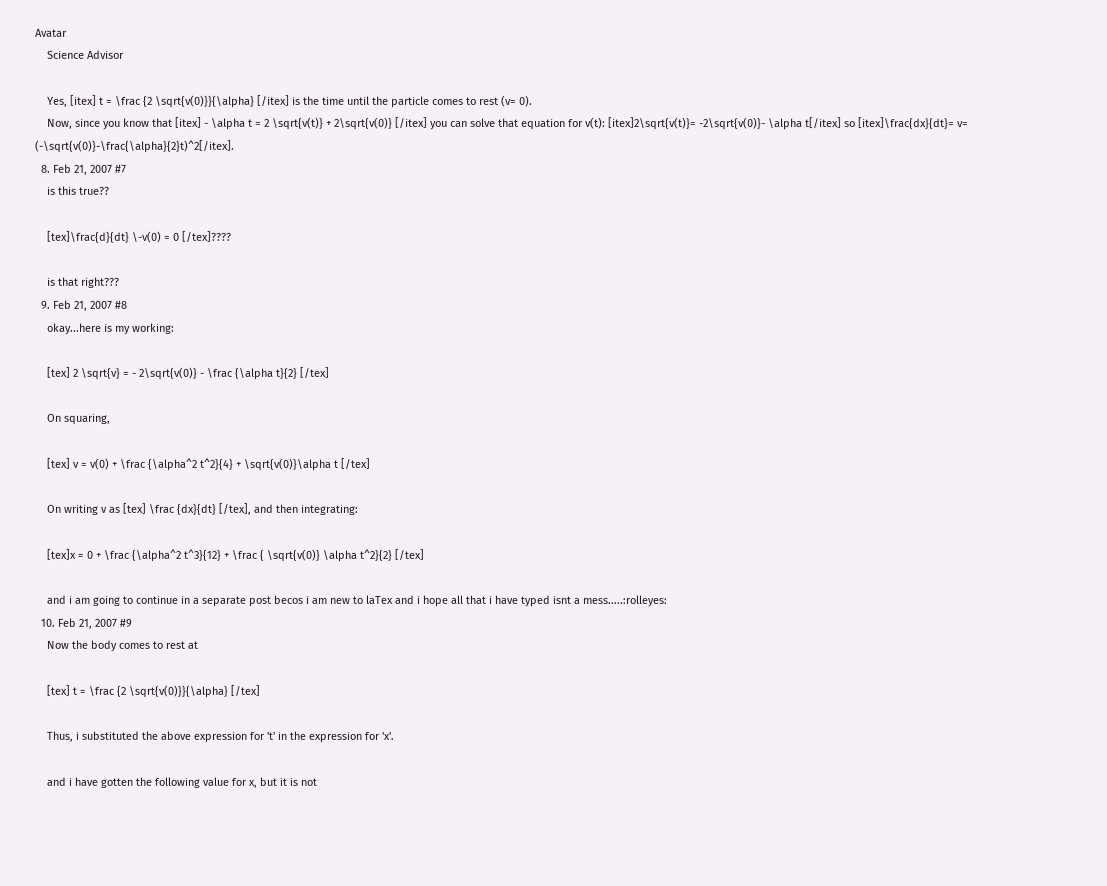Avatar
    Science Advisor

    Yes, [itex] t = \frac {2 \sqrt{v(0)}}{\alpha} [/itex] is the time until the particle comes to rest (v= 0).
    Now, since you know that [itex] - \alpha t = 2 \sqrt{v(t)} + 2\sqrt{v(0)} [/itex] you can solve that equation for v(t): [itex]2\sqrt{v(t)}= -2\sqrt{v(0)}- \alpha t[/itex] so [itex]\frac{dx}{dt}= v= (-\sqrt{v(0)}-\frac{\alpha}{2}t)^2[/itex].
  8. Feb 21, 2007 #7
    is this true??

    [tex]\frac{d}{dt} \-v(0) = 0 [/tex]????

    is that right???
  9. Feb 21, 2007 #8
    okay...here is my working:

    [tex] 2 \sqrt{v} = - 2\sqrt{v(0)} - \frac {\alpha t}{2} [/tex]

    On squaring,

    [tex] v = v(0) + \frac {\alpha^2 t^2}{4} + \sqrt{v(0)}\alpha t [/tex]

    On writing v as [tex] \frac {dx}{dt} [/tex], and then integrating:

    [tex]x = 0 + \frac {\alpha^2 t^3}{12} + \frac { \sqrt{v(0)} \alpha t^2}{2} [/tex]

    and i am going to continue in a separate post becos i am new to laTex and i hope all that i have typed isnt a mess.....:rolleyes:
  10. Feb 21, 2007 #9
    Now the body comes to rest at

    [tex] t = \frac {2 \sqrt{v(0)}}{\alpha} [/tex]

    Thus, i substituted the above expression for 't' in the expression for 'x'.

    and i have gotten the following value for x, but it is not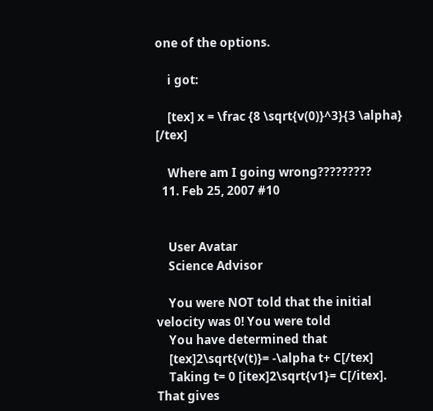one of the options.

    i got:

    [tex] x = \frac {8 \sqrt{v(0)}^3}{3 \alpha} [/tex]

    Where am I going wrong?????????
  11. Feb 25, 2007 #10


    User Avatar
    Science Advisor

    You were NOT told that the initial velocity was 0! You were told
    You have determined that
    [tex]2\sqrt{v(t)}= -\alpha t+ C[/tex]
    Taking t= 0 [itex]2\sqrt{v1}= C[/itex]. That gives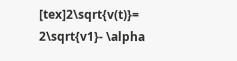[tex]2\sqrt{v(t)}= 2\sqrt{v1}- \alpha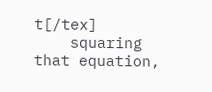t[/tex]
    squaring that equation,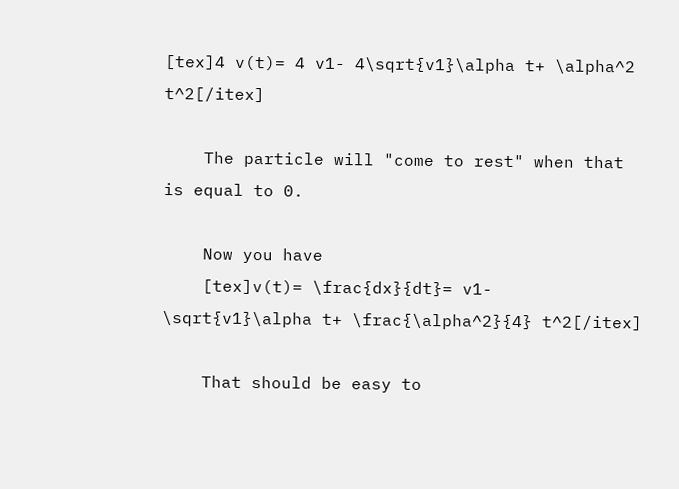[tex]4 v(t)= 4 v1- 4\sqrt{v1}\alpha t+ \alpha^2 t^2[/itex]

    The particle will "come to rest" when that is equal to 0.

    Now you have
    [tex]v(t)= \frac{dx}{dt}= v1- \sqrt{v1}\alpha t+ \frac{\alpha^2}{4} t^2[/itex]

    That should be easy to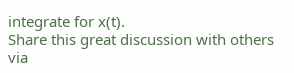integrate for x(t).
Share this great discussion with others via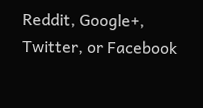Reddit, Google+, Twitter, or Facebook